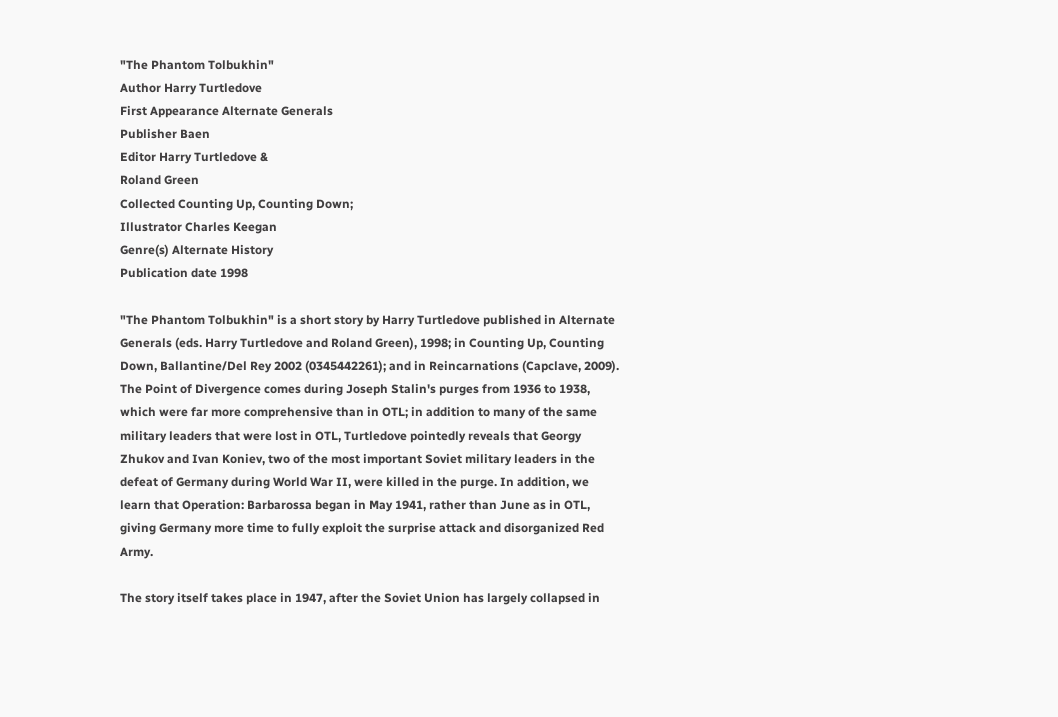"The Phantom Tolbukhin"
Author Harry Turtledove
First Appearance Alternate Generals
Publisher Baen
Editor Harry Turtledove &
Roland Green
Collected Counting Up, Counting Down;
Illustrator Charles Keegan
Genre(s) Alternate History
Publication date 1998

"The Phantom Tolbukhin" is a short story by Harry Turtledove published in Alternate Generals (eds. Harry Turtledove and Roland Green), 1998; in Counting Up, Counting Down, Ballantine/Del Rey 2002 (0345442261); and in Reincarnations (Capclave, 2009). The Point of Divergence comes during Joseph Stalin's purges from 1936 to 1938, which were far more comprehensive than in OTL; in addition to many of the same military leaders that were lost in OTL, Turtledove pointedly reveals that Georgy Zhukov and Ivan Koniev, two of the most important Soviet military leaders in the defeat of Germany during World War II, were killed in the purge. In addition, we learn that Operation: Barbarossa began in May 1941, rather than June as in OTL, giving Germany more time to fully exploit the surprise attack and disorganized Red Army.

The story itself takes place in 1947, after the Soviet Union has largely collapsed in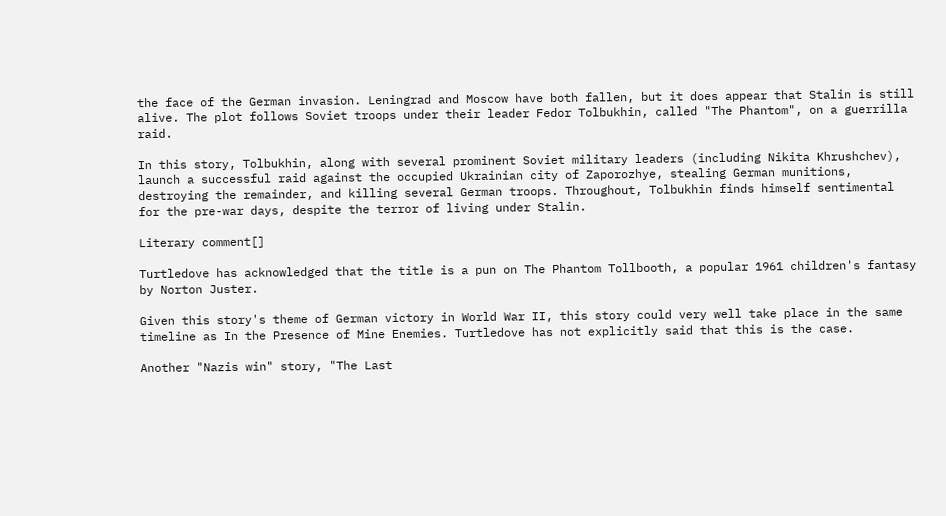the face of the German invasion. Leningrad and Moscow have both fallen, but it does appear that Stalin is still alive. The plot follows Soviet troops under their leader Fedor Tolbukhin, called "The Phantom", on a guerrilla raid.

In this story, Tolbukhin, along with several prominent Soviet military leaders (including Nikita Khrushchev), launch a successful raid against the occupied Ukrainian city of Zaporozhye, stealing German munitions, destroying the remainder, and killing several German troops. Throughout, Tolbukhin finds himself sentimental for the pre-war days, despite the terror of living under Stalin.

Literary comment[]

Turtledove has acknowledged that the title is a pun on The Phantom Tollbooth, a popular 1961 children's fantasy by Norton Juster.

Given this story's theme of German victory in World War II, this story could very well take place in the same timeline as In the Presence of Mine Enemies. Turtledove has not explicitly said that this is the case.

Another "Nazis win" story, "The Last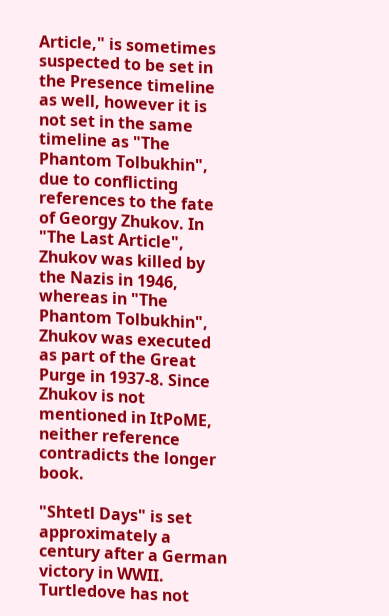Article," is sometimes suspected to be set in the Presence timeline as well, however it is not set in the same timeline as "The Phantom Tolbukhin", due to conflicting references to the fate of Georgy Zhukov. In "The Last Article", Zhukov was killed by the Nazis in 1946, whereas in "The Phantom Tolbukhin", Zhukov was executed as part of the Great Purge in 1937-8. Since Zhukov is not mentioned in ItPoME, neither reference contradicts the longer book.

"Shtetl Days" is set approximately a century after a German victory in WWII. Turtledove has not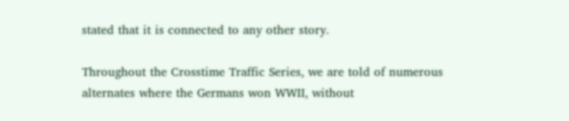stated that it is connected to any other story.

Throughout the Crosstime Traffic Series, we are told of numerous alternates where the Germans won WWII, without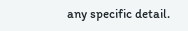any specific detail.